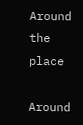Around the place

Around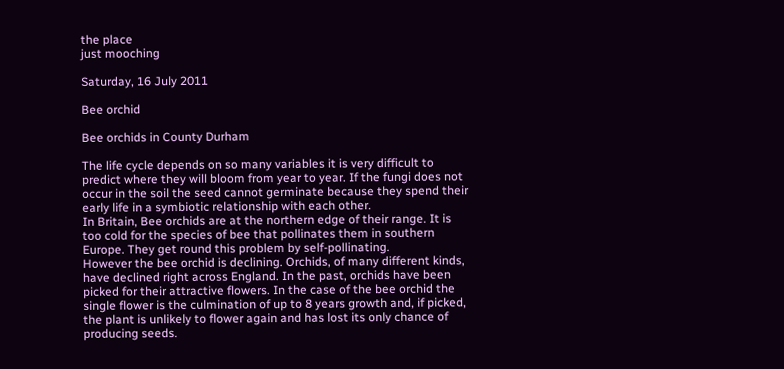the place
just mooching

Saturday, 16 July 2011

Bee orchid

Bee orchids in County Durham

The life cycle depends on so many variables it is very difficult to predict where they will bloom from year to year. If the fungi does not occur in the soil the seed cannot germinate because they spend their early life in a symbiotic relationship with each other.
In Britain, Bee orchids are at the northern edge of their range. It is too cold for the species of bee that pollinates them in southern Europe. They get round this problem by self-pollinating.
However the bee orchid is declining. Orchids, of many different kinds, have declined right across England. In the past, orchids have been picked for their attractive flowers. In the case of the bee orchid the single flower is the culmination of up to 8 years growth and, if picked, the plant is unlikely to flower again and has lost its only chance of producing seeds.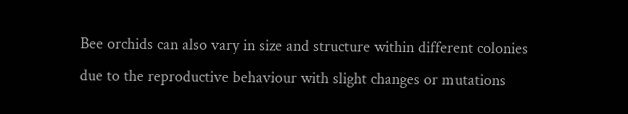Bee orchids can also vary in size and structure within different colonies due to the reproductive behaviour with slight changes or mutations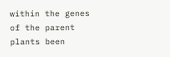within the genes of the parent plants been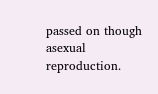passed on though asexual reproduction.